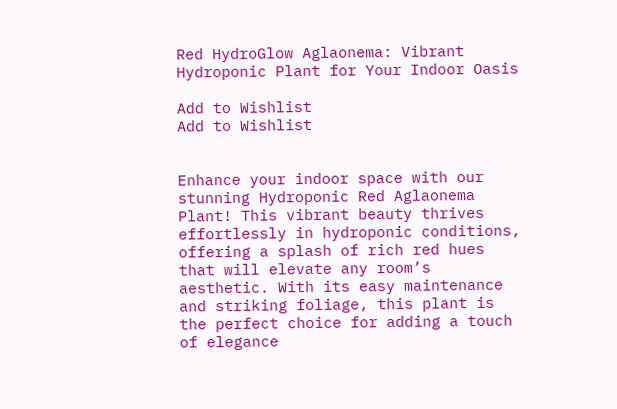Red HydroGlow Aglaonema: Vibrant Hydroponic Plant for Your Indoor Oasis

Add to Wishlist
Add to Wishlist


Enhance your indoor space with our stunning Hydroponic Red Aglaonema Plant! This vibrant beauty thrives effortlessly in hydroponic conditions, offering a splash of rich red hues that will elevate any room’s aesthetic. With its easy maintenance and striking foliage, this plant is the perfect choice for adding a touch of elegance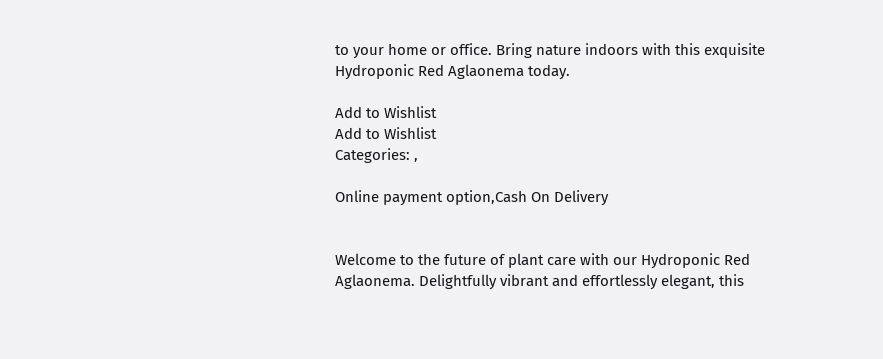to your home or office. Bring nature indoors with this exquisite Hydroponic Red Aglaonema today.

Add to Wishlist
Add to Wishlist
Categories: ,

Online payment option,Cash On Delivery


Welcome to the future of plant care with our Hydroponic Red Aglaonema. Delightfully vibrant and effortlessly elegant, this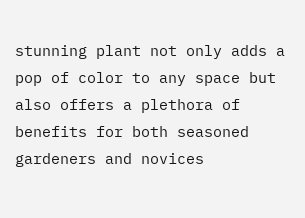stunning plant not only adds a pop of color to any space but also offers a plethora of benefits for both seasoned gardeners and novices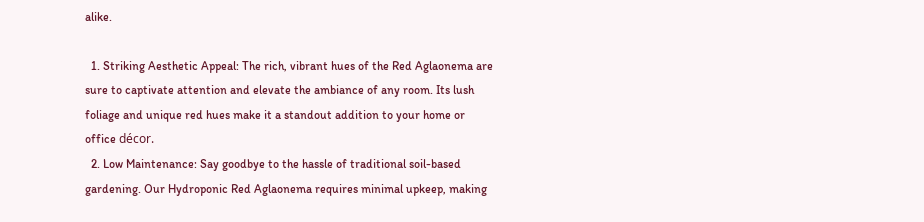alike.

  1. Striking Aesthetic Appeal: The rich, vibrant hues of the Red Aglaonema are sure to captivate attention and elevate the ambiance of any room. Its lush foliage and unique red hues make it a standout addition to your home or office décor.
  2. Low Maintenance: Say goodbye to the hassle of traditional soil-based gardening. Our Hydroponic Red Aglaonema requires minimal upkeep, making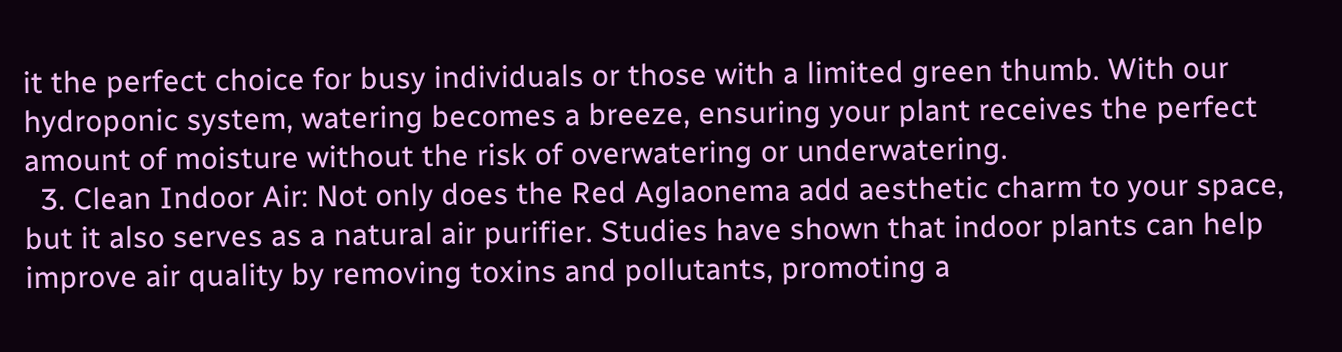it the perfect choice for busy individuals or those with a limited green thumb. With our hydroponic system, watering becomes a breeze, ensuring your plant receives the perfect amount of moisture without the risk of overwatering or underwatering.
  3. Clean Indoor Air: Not only does the Red Aglaonema add aesthetic charm to your space, but it also serves as a natural air purifier. Studies have shown that indoor plants can help improve air quality by removing toxins and pollutants, promoting a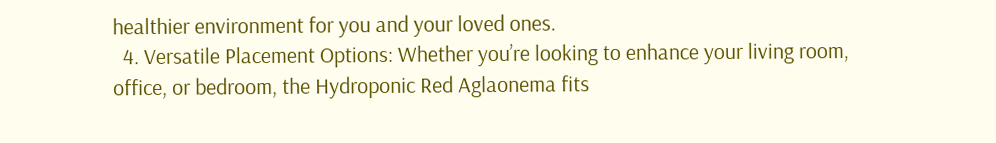healthier environment for you and your loved ones.
  4. Versatile Placement Options: Whether you’re looking to enhance your living room, office, or bedroom, the Hydroponic Red Aglaonema fits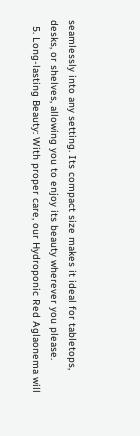seamlessly into any setting. Its compact size makes it ideal for tabletops, desks, or shelves, allowing you to enjoy its beauty wherever you please.
  5. Long-lasting Beauty: With proper care, our Hydroponic Red Aglaonema will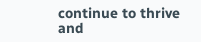continue to thrive and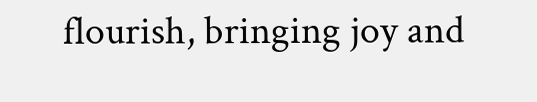flourish, bringing joy and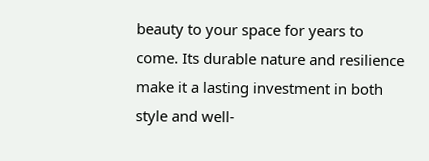beauty to your space for years to come. Its durable nature and resilience make it a lasting investment in both style and well-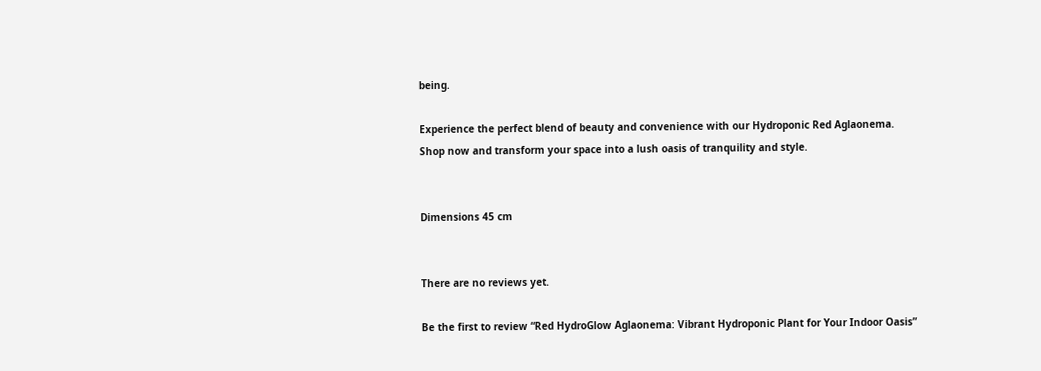being.

Experience the perfect blend of beauty and convenience with our Hydroponic Red Aglaonema. Shop now and transform your space into a lush oasis of tranquility and style.


Dimensions 45 cm


There are no reviews yet.

Be the first to review “Red HydroGlow Aglaonema: Vibrant Hydroponic Plant for Your Indoor Oasis”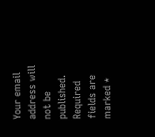Your email address will not be published. Required fields are marked *